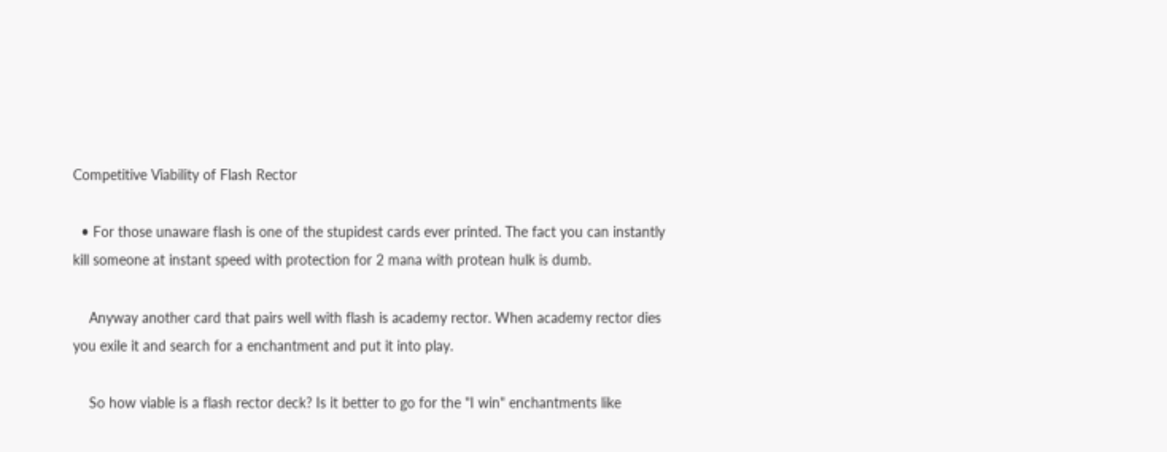Competitive Viability of Flash Rector

  • For those unaware flash is one of the stupidest cards ever printed. The fact you can instantly kill someone at instant speed with protection for 2 mana with protean hulk is dumb.

    Anyway another card that pairs well with flash is academy rector. When academy rector dies you exile it and search for a enchantment and put it into play.

    So how viable is a flash rector deck? Is it better to go for the "I win" enchantments like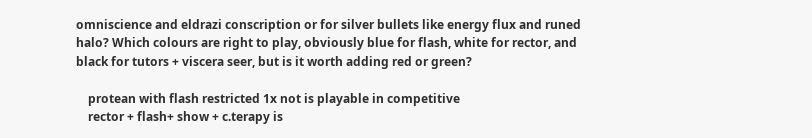omniscience and eldrazi conscription or for silver bullets like energy flux and runed halo? Which colours are right to play, obviously blue for flash, white for rector, and black for tutors + viscera seer, but is it worth adding red or green?

    protean with flash restricted 1x not is playable in competitive
    rector + flash+ show + c.terapy is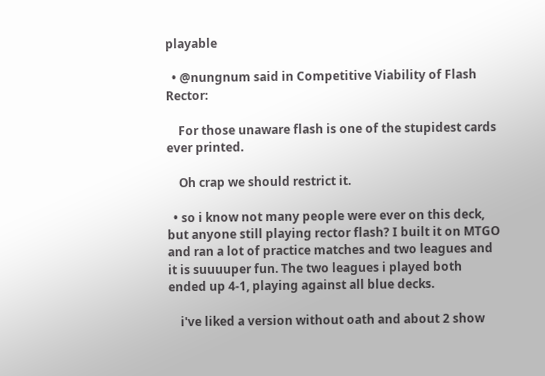playable

  • @nungnum said in Competitive Viability of Flash Rector:

    For those unaware flash is one of the stupidest cards ever printed.

    Oh crap we should restrict it.

  • so i know not many people were ever on this deck, but anyone still playing rector flash? I built it on MTGO and ran a lot of practice matches and two leagues and it is suuuuper fun. The two leagues i played both ended up 4-1, playing against all blue decks.

    i've liked a version without oath and about 2 show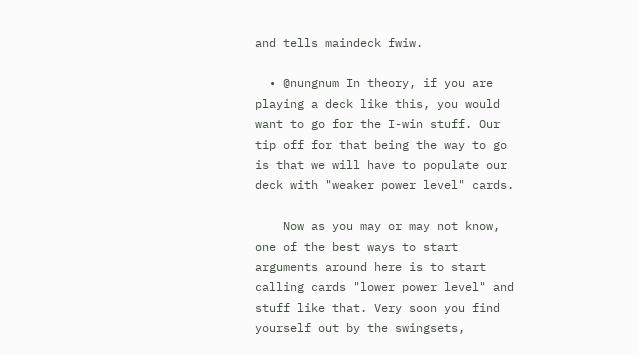and tells maindeck fwiw.

  • @nungnum In theory, if you are playing a deck like this, you would want to go for the I-win stuff. Our tip off for that being the way to go is that we will have to populate our deck with "weaker power level" cards.

    Now as you may or may not know, one of the best ways to start arguments around here is to start calling cards "lower power level" and stuff like that. Very soon you find yourself out by the swingsets,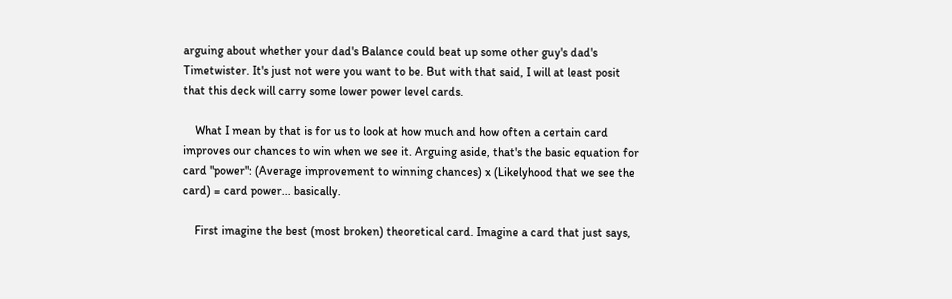arguing about whether your dad's Balance could beat up some other guy's dad's Timetwister. It's just not were you want to be. But with that said, I will at least posit that this deck will carry some lower power level cards.

    What I mean by that is for us to look at how much and how often a certain card improves our chances to win when we see it. Arguing aside, that's the basic equation for card "power": (Average improvement to winning chances) x (Likelyhood that we see the card) = card power... basically.

    First imagine the best (most broken) theoretical card. Imagine a card that just says,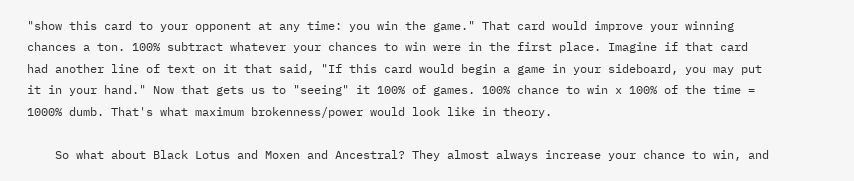"show this card to your opponent at any time: you win the game." That card would improve your winning chances a ton. 100% subtract whatever your chances to win were in the first place. Imagine if that card had another line of text on it that said, "If this card would begin a game in your sideboard, you may put it in your hand." Now that gets us to "seeing" it 100% of games. 100% chance to win x 100% of the time = 1000% dumb. That's what maximum brokenness/power would look like in theory.

    So what about Black Lotus and Moxen and Ancestral? They almost always increase your chance to win, and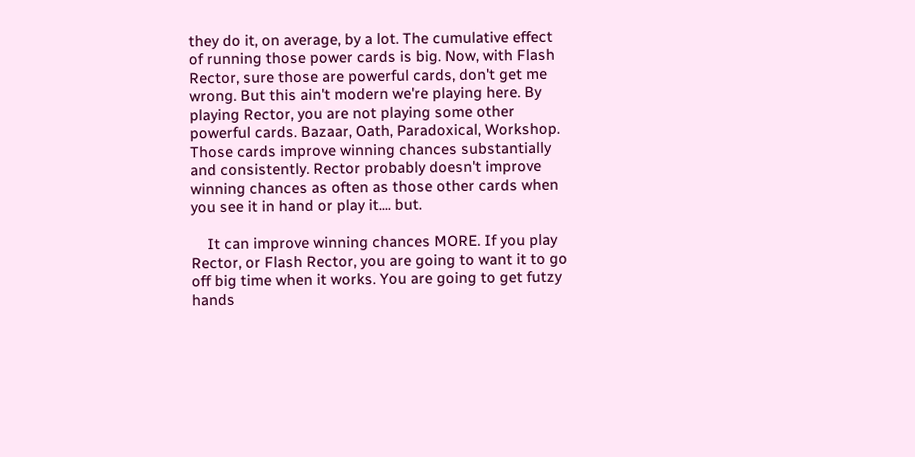they do it, on average, by a lot. The cumulative effect of running those power cards is big. Now, with Flash Rector, sure those are powerful cards, don't get me wrong. But this ain't modern we're playing here. By playing Rector, you are not playing some other powerful cards. Bazaar, Oath, Paradoxical, Workshop. Those cards improve winning chances substantially and consistently. Rector probably doesn't improve winning chances as often as those other cards when you see it in hand or play it.... but.

    It can improve winning chances MORE. If you play Rector, or Flash Rector, you are going to want it to go off big time when it works. You are going to get futzy hands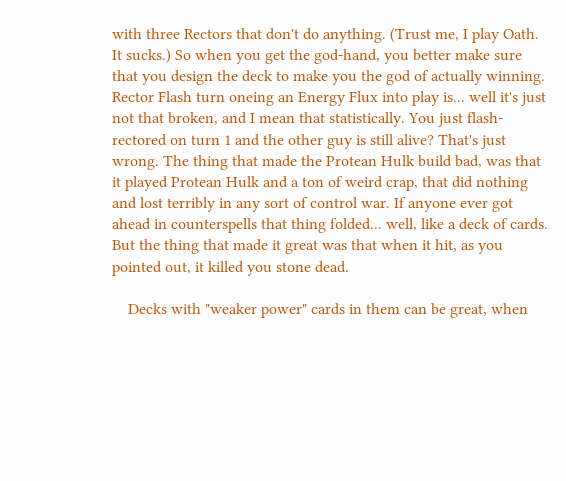with three Rectors that don't do anything. (Trust me, I play Oath. It sucks.) So when you get the god-hand, you better make sure that you design the deck to make you the god of actually winning. Rector Flash turn oneing an Energy Flux into play is... well it's just not that broken, and I mean that statistically. You just flash-rectored on turn 1 and the other guy is still alive? That's just wrong. The thing that made the Protean Hulk build bad, was that it played Protean Hulk and a ton of weird crap, that did nothing and lost terribly in any sort of control war. If anyone ever got ahead in counterspells that thing folded... well, like a deck of cards. But the thing that made it great was that when it hit, as you pointed out, it killed you stone dead.

    Decks with "weaker power" cards in them can be great, when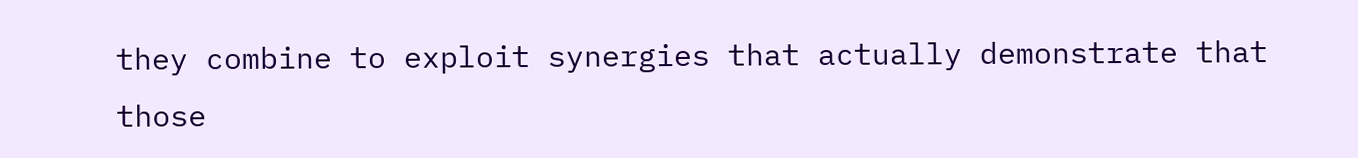they combine to exploit synergies that actually demonstrate that those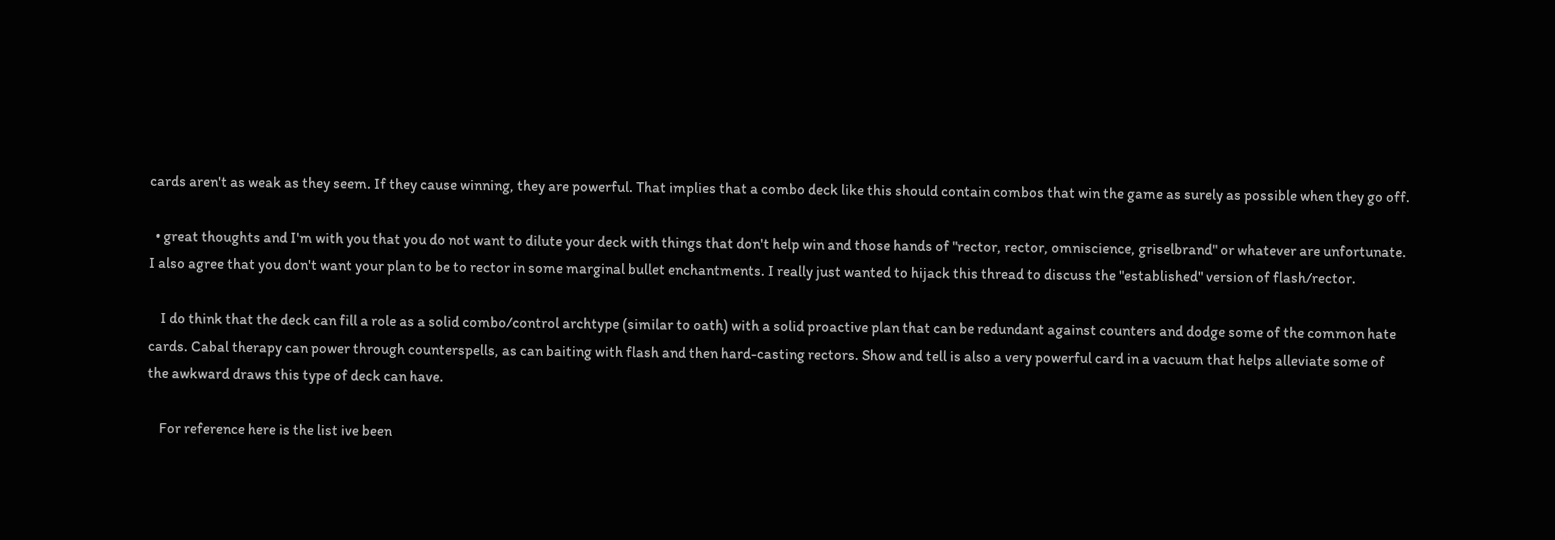cards aren't as weak as they seem. If they cause winning, they are powerful. That implies that a combo deck like this should contain combos that win the game as surely as possible when they go off.

  • great thoughts and I'm with you that you do not want to dilute your deck with things that don't help win and those hands of "rector, rector, omniscience, griselbrand" or whatever are unfortunate. I also agree that you don't want your plan to be to rector in some marginal bullet enchantments. I really just wanted to hijack this thread to discuss the "established" version of flash/rector.

    I do think that the deck can fill a role as a solid combo/control archtype (similar to oath) with a solid proactive plan that can be redundant against counters and dodge some of the common hate cards. Cabal therapy can power through counterspells, as can baiting with flash and then hard-casting rectors. Show and tell is also a very powerful card in a vacuum that helps alleviate some of the awkward draws this type of deck can have.

    For reference here is the list ive been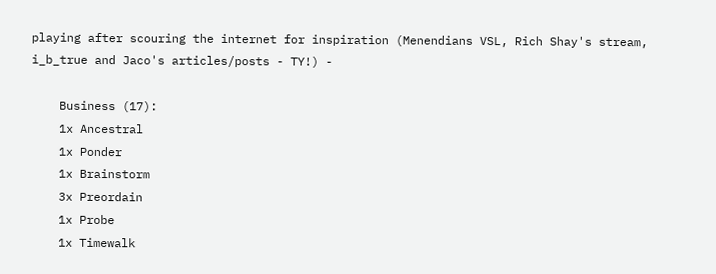playing after scouring the internet for inspiration (Menendians VSL, Rich Shay's stream, i_b_true and Jaco's articles/posts - TY!) -

    Business (17):
    1x Ancestral
    1x Ponder
    1x Brainstorm
    3x Preordain
    1x Probe
    1x Timewalk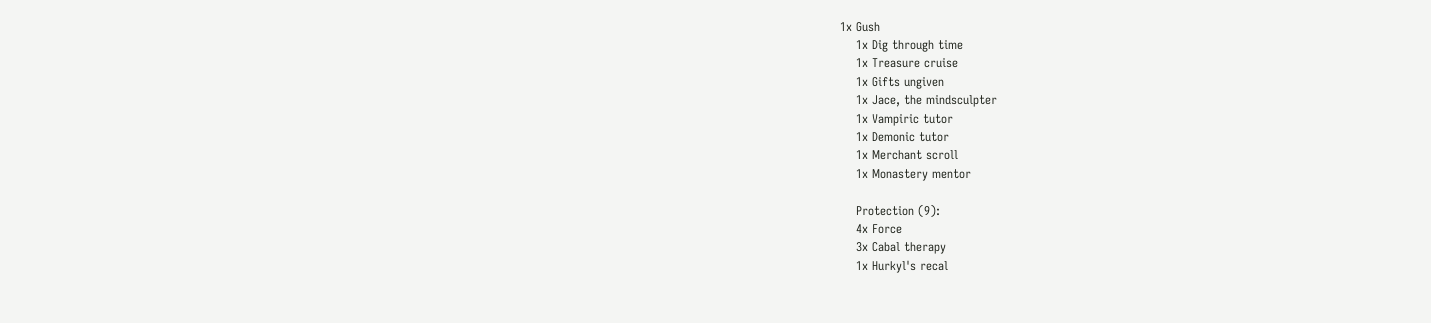1x Gush
    1x Dig through time
    1x Treasure cruise
    1x Gifts ungiven
    1x Jace, the mindsculpter
    1x Vampiric tutor
    1x Demonic tutor
    1x Merchant scroll
    1x Monastery mentor

    Protection (9):
    4x Force
    3x Cabal therapy
    1x Hurkyl's recal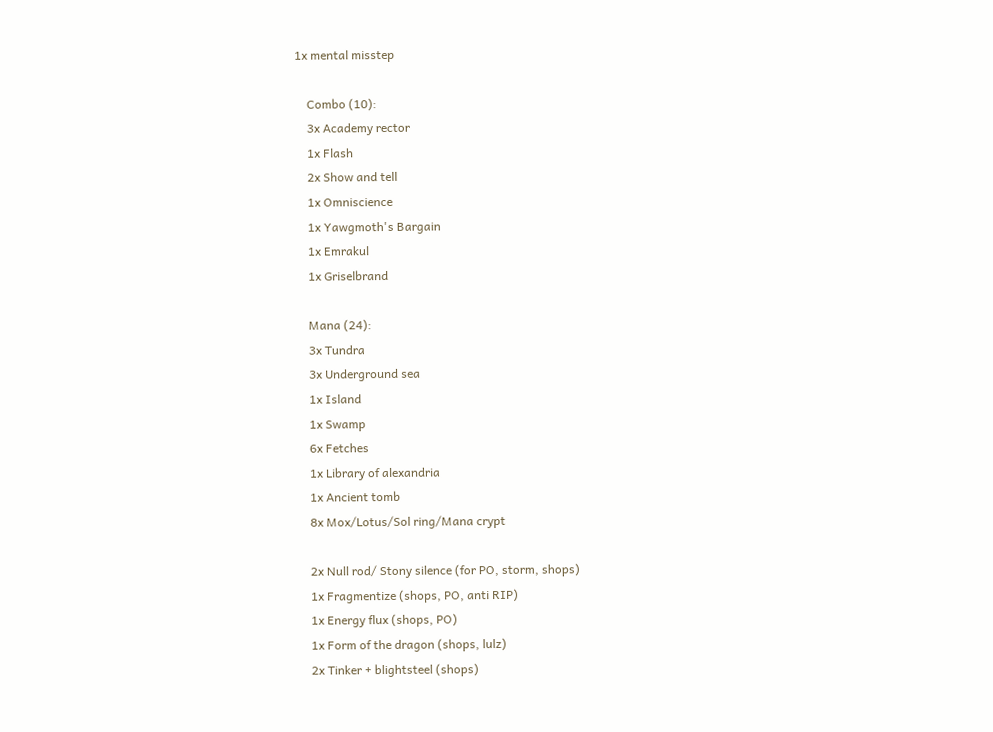1x mental misstep

    Combo (10):
    3x Academy rector
    1x Flash
    2x Show and tell
    1x Omniscience
    1x Yawgmoth's Bargain
    1x Emrakul
    1x Griselbrand

    Mana (24):
    3x Tundra
    3x Underground sea
    1x Island
    1x Swamp
    6x Fetches
    1x Library of alexandria
    1x Ancient tomb
    8x Mox/Lotus/Sol ring/Mana crypt

    2x Null rod/ Stony silence (for PO, storm, shops)
    1x Fragmentize (shops, PO, anti RIP)
    1x Energy flux (shops, PO)
    1x Form of the dragon (shops, lulz)
    2x Tinker + blightsteel (shops)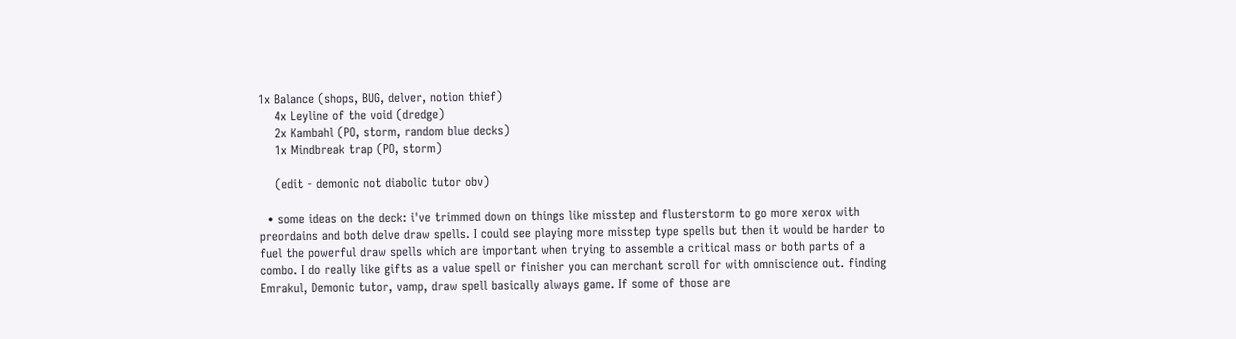1x Balance (shops, BUG, delver, notion thief)
    4x Leyline of the void (dredge)
    2x Kambahl (PO, storm, random blue decks)
    1x Mindbreak trap (PO, storm)

    (edit - demonic not diabolic tutor obv)

  • some ideas on the deck: i've trimmed down on things like misstep and flusterstorm to go more xerox with preordains and both delve draw spells. I could see playing more misstep type spells but then it would be harder to fuel the powerful draw spells which are important when trying to assemble a critical mass or both parts of a combo. I do really like gifts as a value spell or finisher you can merchant scroll for with omniscience out. finding Emrakul, Demonic tutor, vamp, draw spell basically always game. If some of those are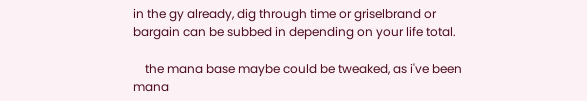in the gy already, dig through time or griselbrand or bargain can be subbed in depending on your life total.

    the mana base maybe could be tweaked, as i've been mana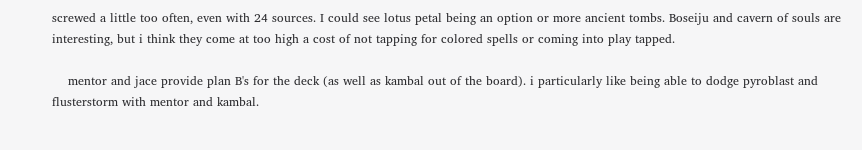screwed a little too often, even with 24 sources. I could see lotus petal being an option or more ancient tombs. Boseiju and cavern of souls are interesting, but i think they come at too high a cost of not tapping for colored spells or coming into play tapped.

    mentor and jace provide plan B's for the deck (as well as kambal out of the board). i particularly like being able to dodge pyroblast and flusterstorm with mentor and kambal.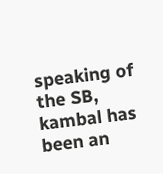speaking of the SB, kambal has been an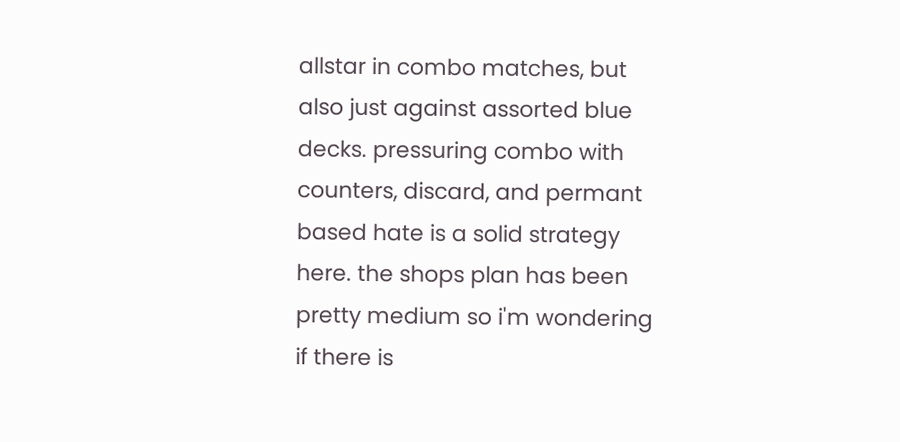allstar in combo matches, but also just against assorted blue decks. pressuring combo with counters, discard, and permant based hate is a solid strategy here. the shops plan has been pretty medium so i'm wondering if there is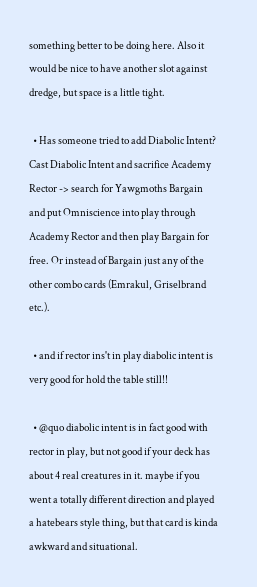something better to be doing here. Also it would be nice to have another slot against dredge, but space is a little tight.

  • Has someone tried to add Diabolic Intent? Cast Diabolic Intent and sacrifice Academy Rector -> search for Yawgmoths Bargain and put Omniscience into play through Academy Rector and then play Bargain for free. Or instead of Bargain just any of the other combo cards (Emrakul, Griselbrand etc.).

  • and if rector ins't in play diabolic intent is very good for hold the table still!!

  • @quo diabolic intent is in fact good with rector in play, but not good if your deck has about 4 real creatures in it. maybe if you went a totally different direction and played a hatebears style thing, but that card is kinda awkward and situational.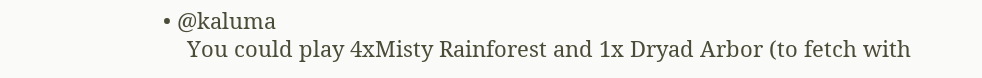• @kaluma
    You could play 4xMisty Rainforest and 1x Dryad Arbor (to fetch with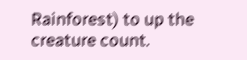Rainforest) to up the creature count.